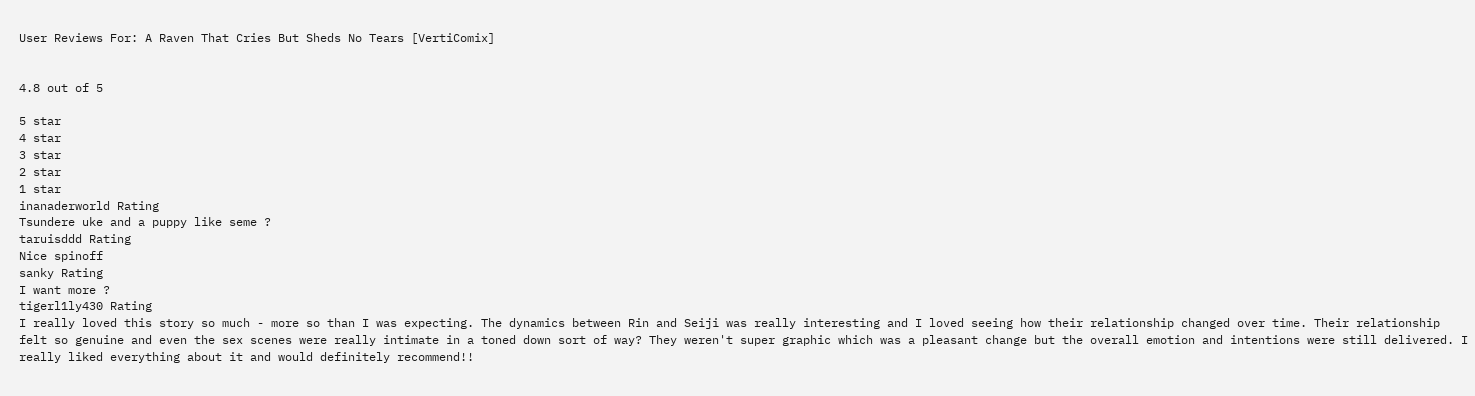User Reviews For: A Raven That Cries But Sheds No Tears [VertiComix]


4.8 out of 5

5 star
4 star
3 star
2 star
1 star
inanaderworld Rating
Tsundere uke and a puppy like seme ?
taruisddd Rating
Nice spinoff
sanky Rating
I want more ?
tigerl1ly430 Rating
I really loved this story so much - more so than I was expecting. The dynamics between Rin and Seiji was really interesting and I loved seeing how their relationship changed over time. Their relationship felt so genuine and even the sex scenes were really intimate in a toned down sort of way? They weren't super graphic which was a pleasant change but the overall emotion and intentions were still delivered. I really liked everything about it and would definitely recommend!!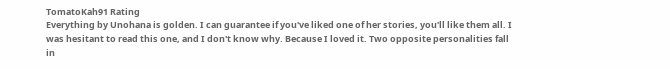TomatoKah91 Rating
Everything by Unohana is golden. I can guarantee if you've liked one of her stories, you'll like them all. I was hesitant to read this one, and I don't know why. Because I loved it. Two opposite personalities fall in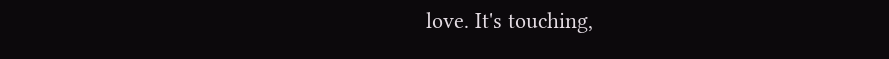love. It's touching,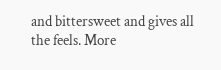and bittersweet and gives all the feels. More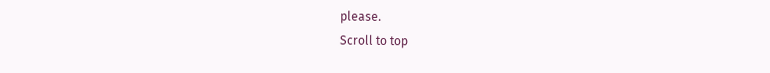please.
Scroll to top